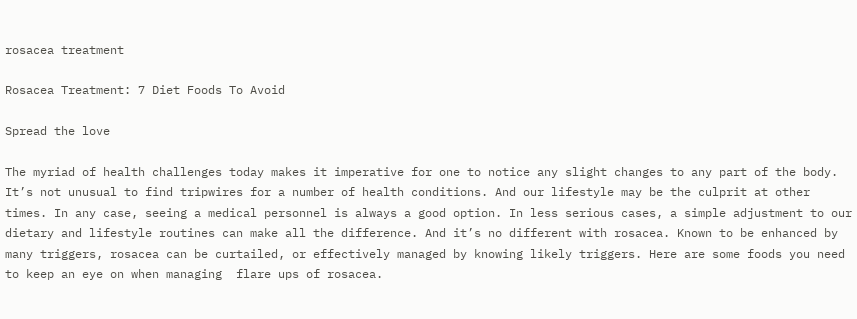rosacea treatment

Rosacea Treatment: 7 Diet Foods To Avoid

Spread the love

The myriad of health challenges today makes it imperative for one to notice any slight changes to any part of the body. It’s not unusual to find tripwires for a number of health conditions. And our lifestyle may be the culprit at other times. In any case, seeing a medical personnel is always a good option. In less serious cases, a simple adjustment to our dietary and lifestyle routines can make all the difference. And it’s no different with rosacea. Known to be enhanced by many triggers, rosacea can be curtailed, or effectively managed by knowing likely triggers. Here are some foods you need to keep an eye on when managing  flare ups of rosacea.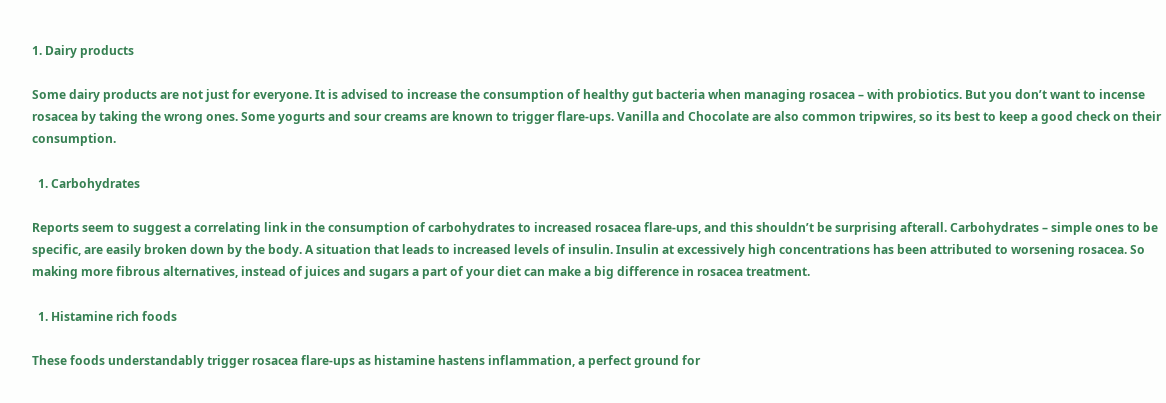1. Dairy products

Some dairy products are not just for everyone. It is advised to increase the consumption of healthy gut bacteria when managing rosacea – with probiotics. But you don’t want to incense rosacea by taking the wrong ones. Some yogurts and sour creams are known to trigger flare-ups. Vanilla and Chocolate are also common tripwires, so its best to keep a good check on their consumption.

  1. Carbohydrates

Reports seem to suggest a correlating link in the consumption of carbohydrates to increased rosacea flare-ups, and this shouldn’t be surprising afterall. Carbohydrates – simple ones to be specific, are easily broken down by the body. A situation that leads to increased levels of insulin. Insulin at excessively high concentrations has been attributed to worsening rosacea. So making more fibrous alternatives, instead of juices and sugars a part of your diet can make a big difference in rosacea treatment.

  1. Histamine rich foods

These foods understandably trigger rosacea flare-ups as histamine hastens inflammation, a perfect ground for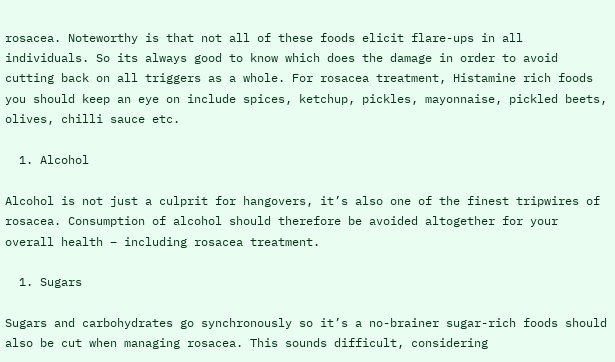rosacea. Noteworthy is that not all of these foods elicit flare-ups in all individuals. So its always good to know which does the damage in order to avoid cutting back on all triggers as a whole. For rosacea treatment, Histamine rich foods you should keep an eye on include spices, ketchup, pickles, mayonnaise, pickled beets, olives, chilli sauce etc.

  1. Alcohol

Alcohol is not just a culprit for hangovers, it’s also one of the finest tripwires of rosacea. Consumption of alcohol should therefore be avoided altogether for your overall health – including rosacea treatment.

  1. Sugars

Sugars and carbohydrates go synchronously so it’s a no-brainer sugar-rich foods should also be cut when managing rosacea. This sounds difficult, considering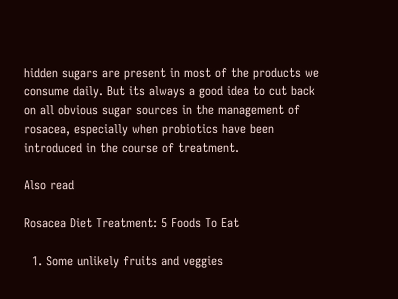hidden sugars are present in most of the products we consume daily. But its always a good idea to cut back on all obvious sugar sources in the management of rosacea, especially when probiotics have been introduced in the course of treatment.

Also read

Rosacea Diet Treatment: 5 Foods To Eat

  1. Some unlikely fruits and veggies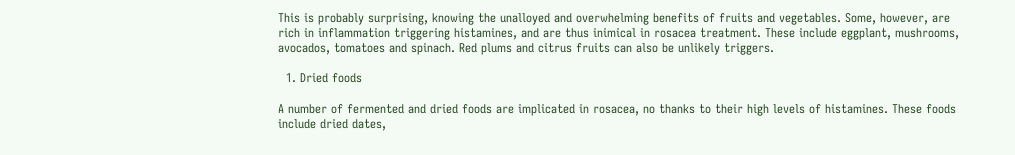This is probably surprising, knowing the unalloyed and overwhelming benefits of fruits and vegetables. Some, however, are rich in inflammation triggering histamines, and are thus inimical in rosacea treatment. These include eggplant, mushrooms, avocados, tomatoes and spinach. Red plums and citrus fruits can also be unlikely triggers.

  1. Dried foods

A number of fermented and dried foods are implicated in rosacea, no thanks to their high levels of histamines. These foods include dried dates,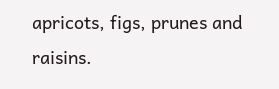apricots, figs, prunes and raisins.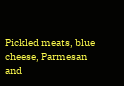Pickled meats, blue cheese, Parmesan and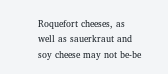Roquefort cheeses, as well as sauerkraut and soy cheese may not be-be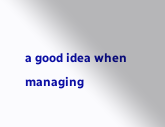a good idea when managing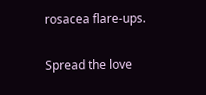rosacea flare-ups.

Spread the love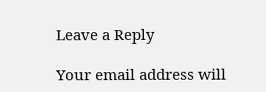Leave a Reply

Your email address will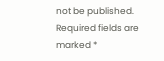not be published. Required fields are marked *